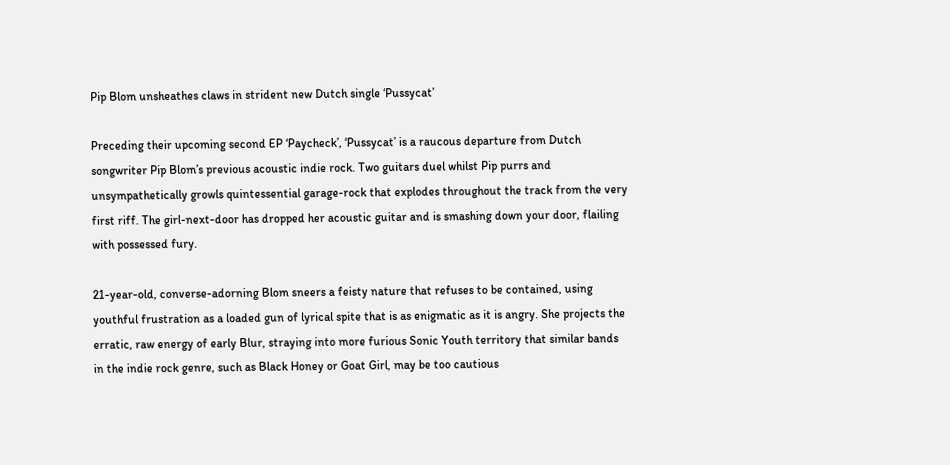Pip Blom unsheathes claws in strident new Dutch single ‘Pussycat’

Preceding their upcoming second EP ‘Paycheck’, ‘Pussycat’ is a raucous departure from Dutch songwriter Pip Blom’s previous acoustic indie rock. Two guitars duel whilst Pip purrs and unsympathetically growls quintessential garage-rock that explodes throughout the track from the very first riff. The girl-next-door has dropped her acoustic guitar and is smashing down your door, flailing with possessed fury.

21-year-old, converse-adorning Blom sneers a feisty nature that refuses to be contained, using youthful frustration as a loaded gun of lyrical spite that is as enigmatic as it is angry. She projects the erratic, raw energy of early Blur, straying into more furious Sonic Youth territory that similar bands in the indie rock genre, such as Black Honey or Goat Girl, may be too cautious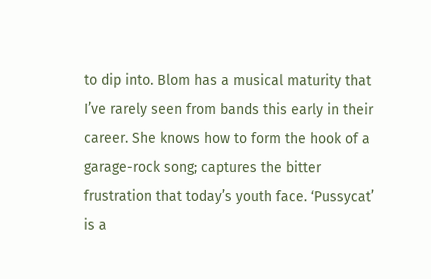to dip into. Blom has a musical maturity that I’ve rarely seen from bands this early in their career. She knows how to form the hook of a garage-rock song; captures the bitter frustration that today’s youth face. ‘Pussycat’ is a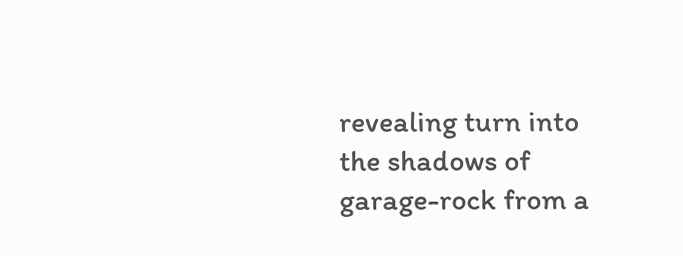revealing turn into the shadows of garage-rock from a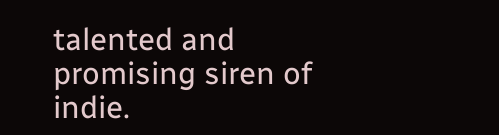talented and promising siren of indie.